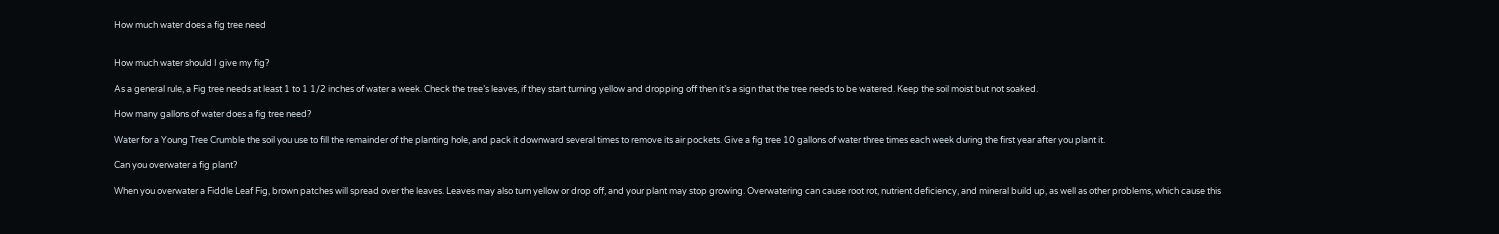How much water does a fig tree need


How much water should I give my fig?

As a general rule, a Fig tree needs at least 1 to 1 1/2 inches of water a week. Check the tree’s leaves, if they start turning yellow and dropping off then it’s a sign that the tree needs to be watered. Keep the soil moist but not soaked.

How many gallons of water does a fig tree need?

Water for a Young Tree Crumble the soil you use to fill the remainder of the planting hole, and pack it downward several times to remove its air pockets. Give a fig tree 10 gallons of water three times each week during the first year after you plant it.

Can you overwater a fig plant?

When you overwater a Fiddle Leaf Fig, brown patches will spread over the leaves. Leaves may also turn yellow or drop off, and your plant may stop growing. Overwatering can cause root rot, nutrient deficiency, and mineral build up, as well as other problems, which cause this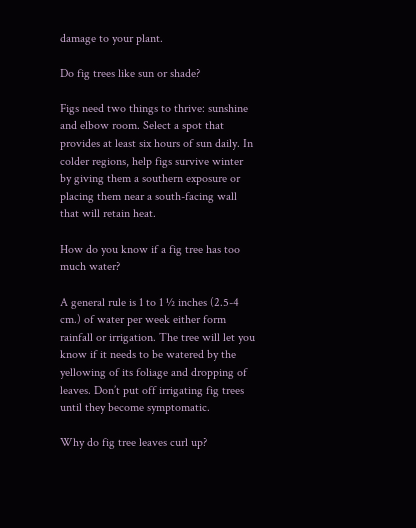damage to your plant.

Do fig trees like sun or shade?

Figs need two things to thrive: sunshine and elbow room. Select a spot that provides at least six hours of sun daily. In colder regions, help figs survive winter by giving them a southern exposure or placing them near a south-facing wall that will retain heat.

How do you know if a fig tree has too much water?

A general rule is 1 to 1 ½ inches (2.5-4 cm.) of water per week either form rainfall or irrigation. The tree will let you know if it needs to be watered by the yellowing of its foliage and dropping of leaves. Don’t put off irrigating fig trees until they become symptomatic.

Why do fig tree leaves curl up?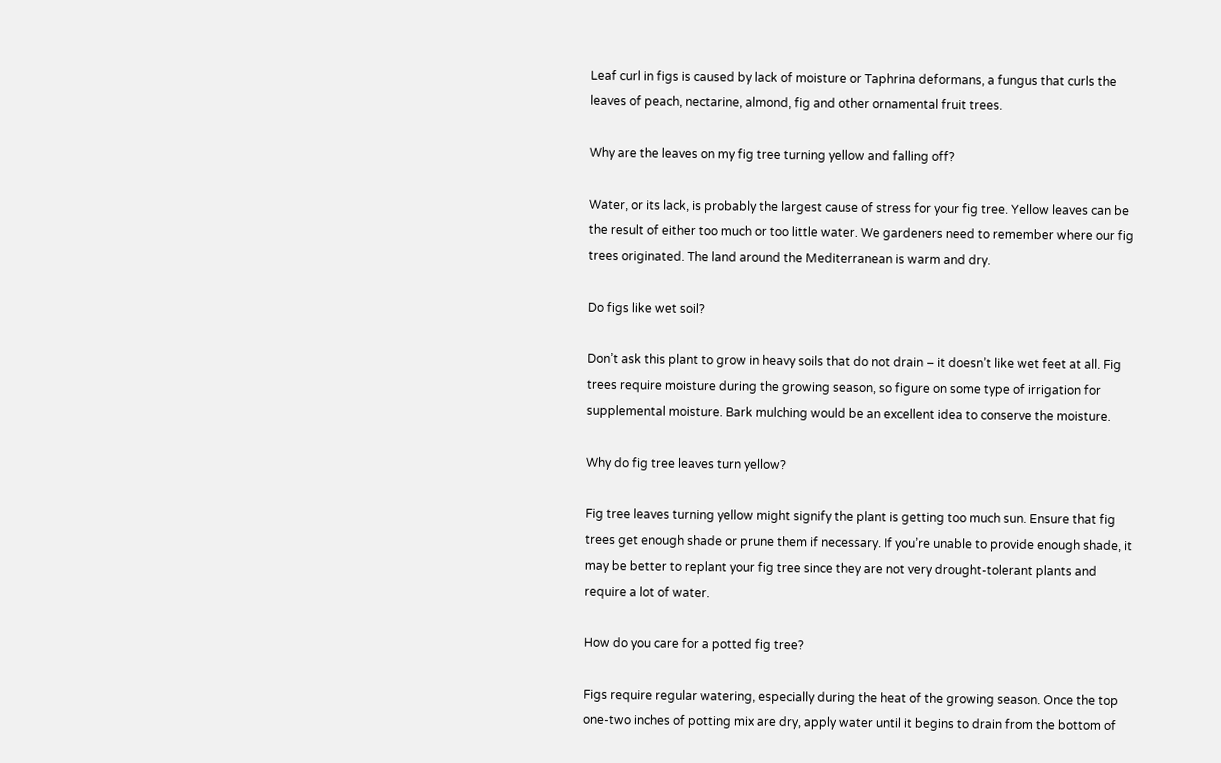Leaf curl in figs is caused by lack of moisture or Taphrina deformans, a fungus that curls the leaves of peach, nectarine, almond, fig and other ornamental fruit trees.

Why are the leaves on my fig tree turning yellow and falling off?

Water, or its lack, is probably the largest cause of stress for your fig tree. Yellow leaves can be the result of either too much or too little water. We gardeners need to remember where our fig trees originated. The land around the Mediterranean is warm and dry.

Do figs like wet soil?

Don’t ask this plant to grow in heavy soils that do not drain – it doesn’t like wet feet at all. Fig trees require moisture during the growing season, so figure on some type of irrigation for supplemental moisture. Bark mulching would be an excellent idea to conserve the moisture.

Why do fig tree leaves turn yellow?

Fig tree leaves turning yellow might signify the plant is getting too much sun. Ensure that fig trees get enough shade or prune them if necessary. If you’re unable to provide enough shade, it may be better to replant your fig tree since they are not very drought-tolerant plants and require a lot of water.

How do you care for a potted fig tree?

Figs require regular watering, especially during the heat of the growing season. Once the top one-two inches of potting mix are dry, apply water until it begins to drain from the bottom of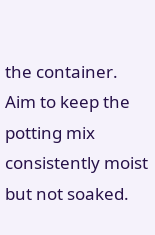the container. Aim to keep the potting mix consistently moist but not soaked.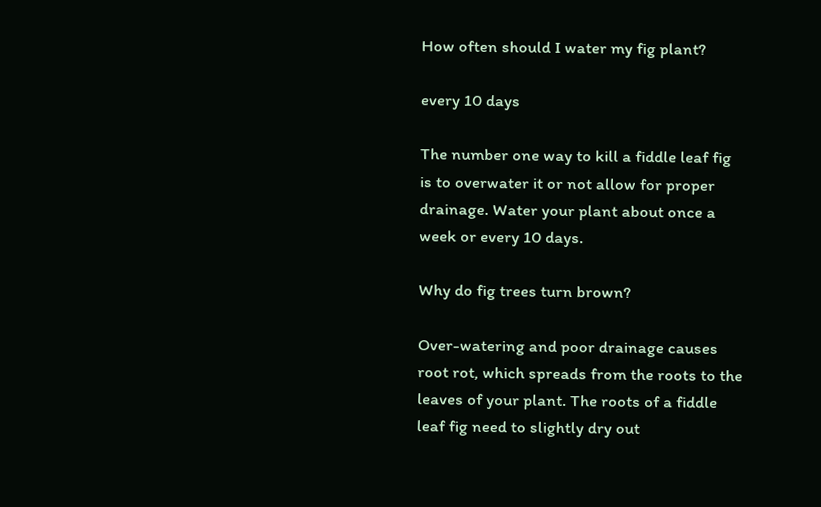How often should I water my fig plant?

every 10 days

The number one way to kill a fiddle leaf fig is to overwater it or not allow for proper drainage. Water your plant about once a week or every 10 days.

Why do fig trees turn brown?

Over-watering and poor drainage causes root rot, which spreads from the roots to the leaves of your plant. The roots of a fiddle leaf fig need to slightly dry out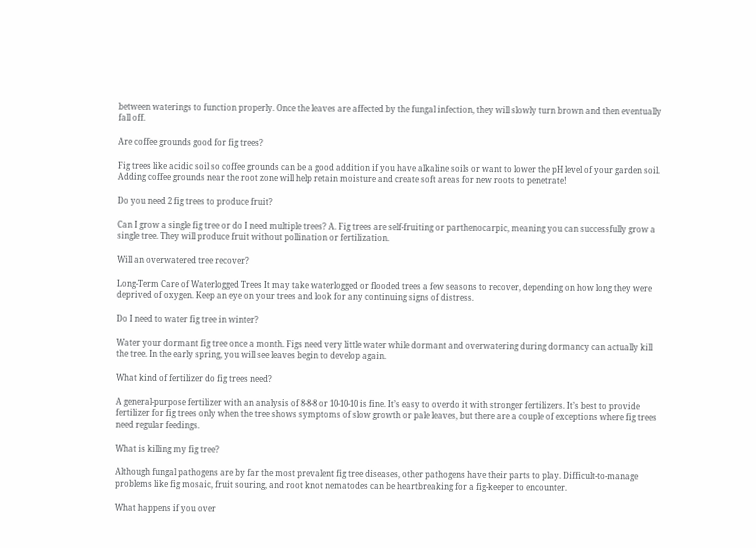between waterings to function properly. Once the leaves are affected by the fungal infection, they will slowly turn brown and then eventually fall off.

Are coffee grounds good for fig trees?

Fig trees like acidic soil so coffee grounds can be a good addition if you have alkaline soils or want to lower the pH level of your garden soil. Adding coffee grounds near the root zone will help retain moisture and create soft areas for new roots to penetrate!

Do you need 2 fig trees to produce fruit?

Can I grow a single fig tree or do I need multiple trees? A. Fig trees are self-fruiting or parthenocarpic, meaning you can successfully grow a single tree. They will produce fruit without pollination or fertilization.

Will an overwatered tree recover?

Long-Term Care of Waterlogged Trees It may take waterlogged or flooded trees a few seasons to recover, depending on how long they were deprived of oxygen. Keep an eye on your trees and look for any continuing signs of distress.

Do I need to water fig tree in winter?

Water your dormant fig tree once a month. Figs need very little water while dormant and overwatering during dormancy can actually kill the tree. In the early spring, you will see leaves begin to develop again.

What kind of fertilizer do fig trees need?

A general-purpose fertilizer with an analysis of 8-8-8 or 10-10-10 is fine. It’s easy to overdo it with stronger fertilizers. It’s best to provide fertilizer for fig trees only when the tree shows symptoms of slow growth or pale leaves, but there are a couple of exceptions where fig trees need regular feedings.

What is killing my fig tree?

Although fungal pathogens are by far the most prevalent fig tree diseases, other pathogens have their parts to play. Difficult-to-manage problems like fig mosaic, fruit souring, and root knot nematodes can be heartbreaking for a fig-keeper to encounter.

What happens if you over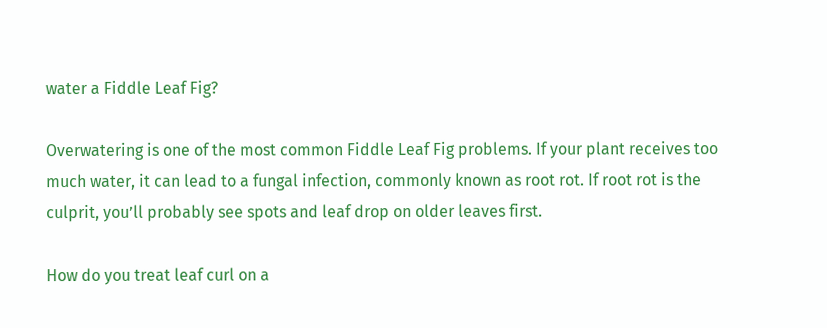water a Fiddle Leaf Fig?

Overwatering is one of the most common Fiddle Leaf Fig problems. If your plant receives too much water, it can lead to a fungal infection, commonly known as root rot. If root rot is the culprit, you’ll probably see spots and leaf drop on older leaves first.

How do you treat leaf curl on a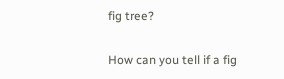fig tree?

How can you tell if a fig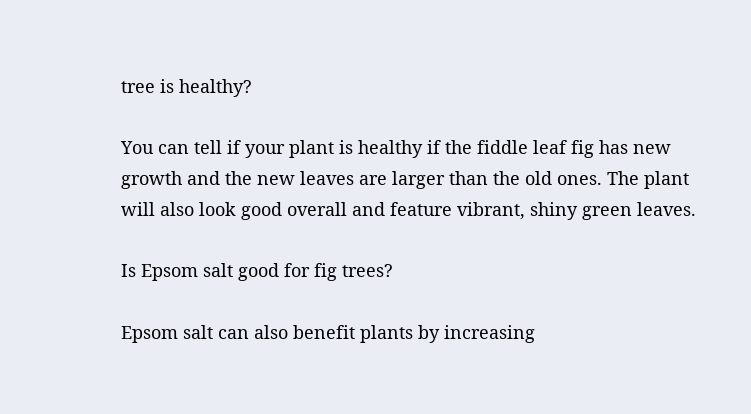tree is healthy?

You can tell if your plant is healthy if the fiddle leaf fig has new growth and the new leaves are larger than the old ones. The plant will also look good overall and feature vibrant, shiny green leaves.

Is Epsom salt good for fig trees?

Epsom salt can also benefit plants by increasing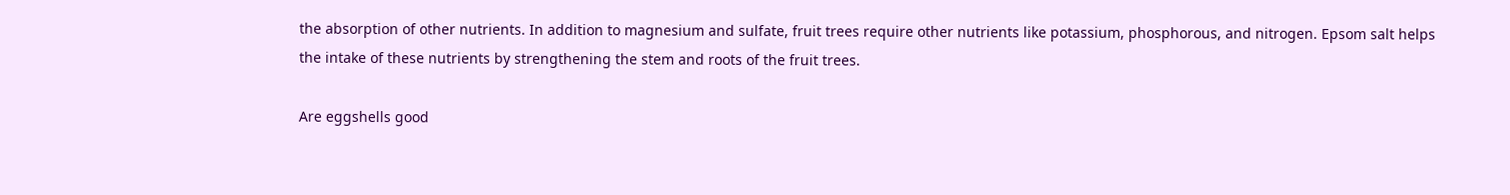the absorption of other nutrients. In addition to magnesium and sulfate, fruit trees require other nutrients like potassium, phosphorous, and nitrogen. Epsom salt helps the intake of these nutrients by strengthening the stem and roots of the fruit trees.

Are eggshells good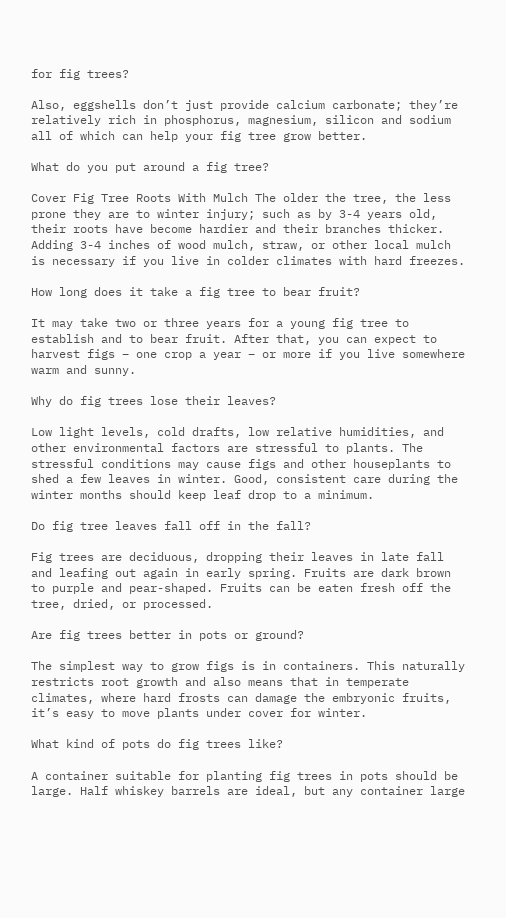for fig trees?

Also, eggshells don’t just provide calcium carbonate; they’re relatively rich in phosphorus, magnesium, silicon and sodium all of which can help your fig tree grow better.

What do you put around a fig tree?

Cover Fig Tree Roots With Mulch The older the tree, the less prone they are to winter injury; such as by 3-4 years old, their roots have become hardier and their branches thicker. Adding 3-4 inches of wood mulch, straw, or other local mulch is necessary if you live in colder climates with hard freezes.

How long does it take a fig tree to bear fruit?

It may take two or three years for a young fig tree to establish and to bear fruit. After that, you can expect to harvest figs – one crop a year – or more if you live somewhere warm and sunny.

Why do fig trees lose their leaves?

Low light levels, cold drafts, low relative humidities, and other environmental factors are stressful to plants. The stressful conditions may cause figs and other houseplants to shed a few leaves in winter. Good, consistent care during the winter months should keep leaf drop to a minimum.

Do fig tree leaves fall off in the fall?

Fig trees are deciduous, dropping their leaves in late fall and leafing out again in early spring. Fruits are dark brown to purple and pear-shaped. Fruits can be eaten fresh off the tree, dried, or processed.

Are fig trees better in pots or ground?

The simplest way to grow figs is in containers. This naturally restricts root growth and also means that in temperate climates, where hard frosts can damage the embryonic fruits, it’s easy to move plants under cover for winter.

What kind of pots do fig trees like?

A container suitable for planting fig trees in pots should be large. Half whiskey barrels are ideal, but any container large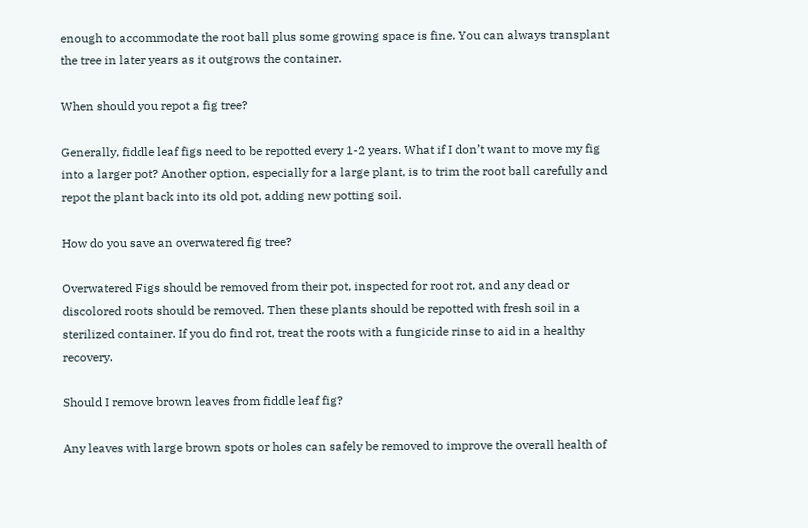enough to accommodate the root ball plus some growing space is fine. You can always transplant the tree in later years as it outgrows the container.

When should you repot a fig tree?

Generally, fiddle leaf figs need to be repotted every 1-2 years. What if I don’t want to move my fig into a larger pot? Another option, especially for a large plant, is to trim the root ball carefully and repot the plant back into its old pot, adding new potting soil.

How do you save an overwatered fig tree?

Overwatered Figs should be removed from their pot, inspected for root rot, and any dead or discolored roots should be removed. Then these plants should be repotted with fresh soil in a sterilized container. If you do find rot, treat the roots with a fungicide rinse to aid in a healthy recovery.

Should I remove brown leaves from fiddle leaf fig?

Any leaves with large brown spots or holes can safely be removed to improve the overall health of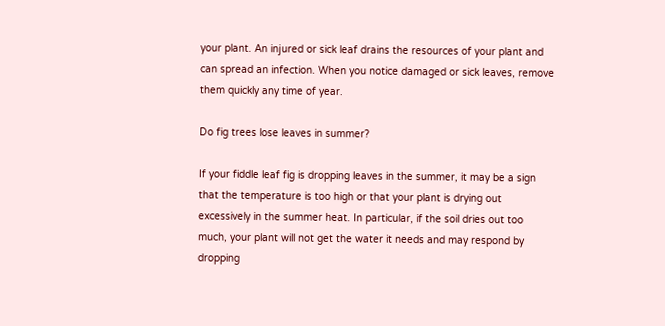your plant. An injured or sick leaf drains the resources of your plant and can spread an infection. When you notice damaged or sick leaves, remove them quickly any time of year.

Do fig trees lose leaves in summer?

If your fiddle leaf fig is dropping leaves in the summer, it may be a sign that the temperature is too high or that your plant is drying out excessively in the summer heat. In particular, if the soil dries out too much, your plant will not get the water it needs and may respond by dropping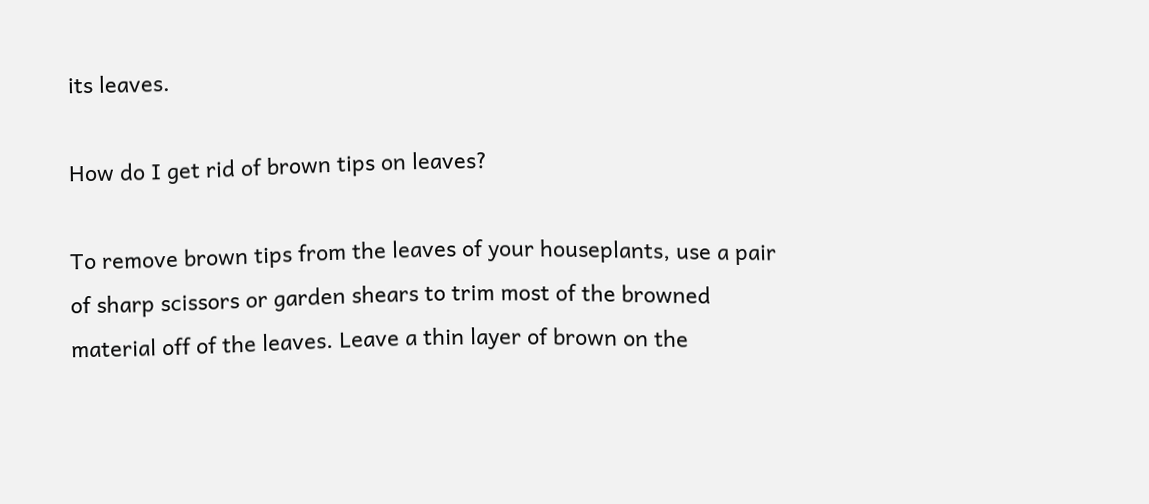its leaves.

How do I get rid of brown tips on leaves?

To remove brown tips from the leaves of your houseplants, use a pair of sharp scissors or garden shears to trim most of the browned material off of the leaves. Leave a thin layer of brown on the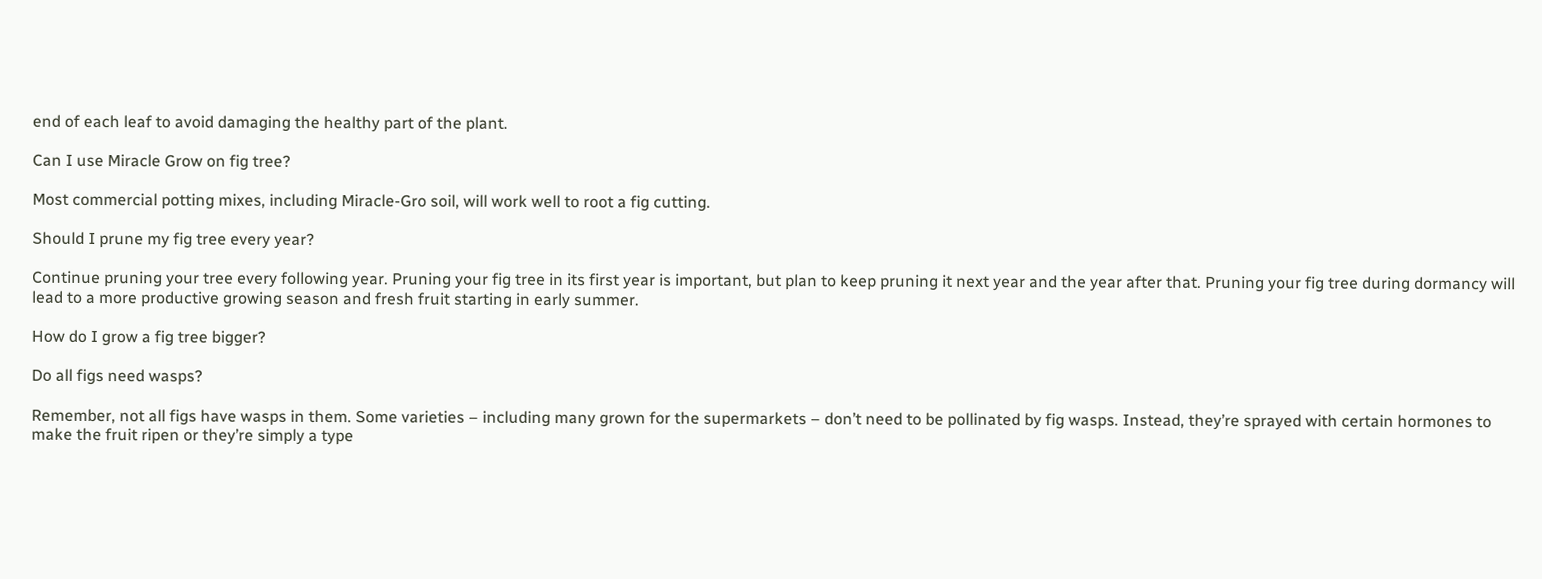end of each leaf to avoid damaging the healthy part of the plant.

Can I use Miracle Grow on fig tree?

Most commercial potting mixes, including Miracle-Gro soil, will work well to root a fig cutting.

Should I prune my fig tree every year?

Continue pruning your tree every following year. Pruning your fig tree in its first year is important, but plan to keep pruning it next year and the year after that. Pruning your fig tree during dormancy will lead to a more productive growing season and fresh fruit starting in early summer.

How do I grow a fig tree bigger?

Do all figs need wasps?

Remember, not all figs have wasps in them. Some varieties – including many grown for the supermarkets – don’t need to be pollinated by fig wasps. Instead, they’re sprayed with certain hormones to make the fruit ripen or they’re simply a type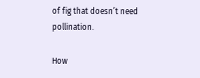of fig that doesn’t need pollination.

How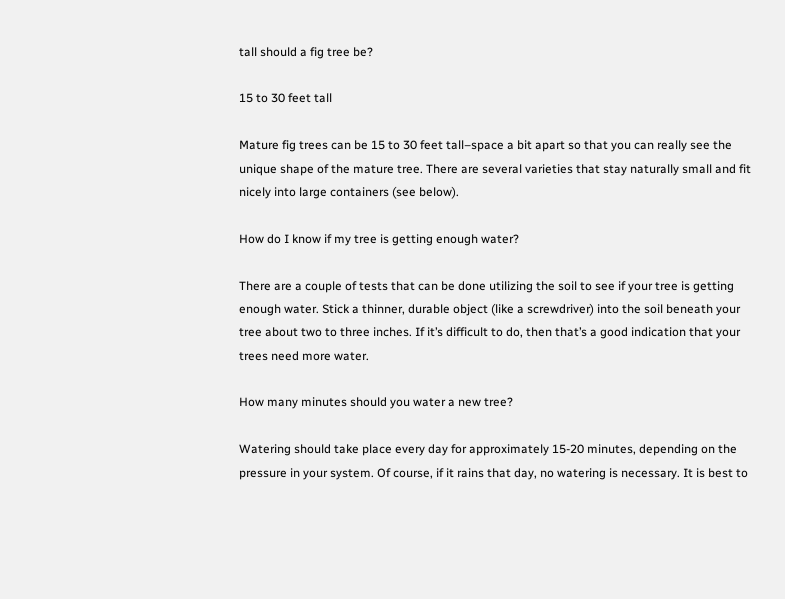tall should a fig tree be?

15 to 30 feet tall

Mature fig trees can be 15 to 30 feet tall–space a bit apart so that you can really see the unique shape of the mature tree. There are several varieties that stay naturally small and fit nicely into large containers (see below).

How do I know if my tree is getting enough water?

There are a couple of tests that can be done utilizing the soil to see if your tree is getting enough water. Stick a thinner, durable object (like a screwdriver) into the soil beneath your tree about two to three inches. If it’s difficult to do, then that’s a good indication that your trees need more water.

How many minutes should you water a new tree?

Watering should take place every day for approximately 15-20 minutes, depending on the pressure in your system. Of course, if it rains that day, no watering is necessary. It is best to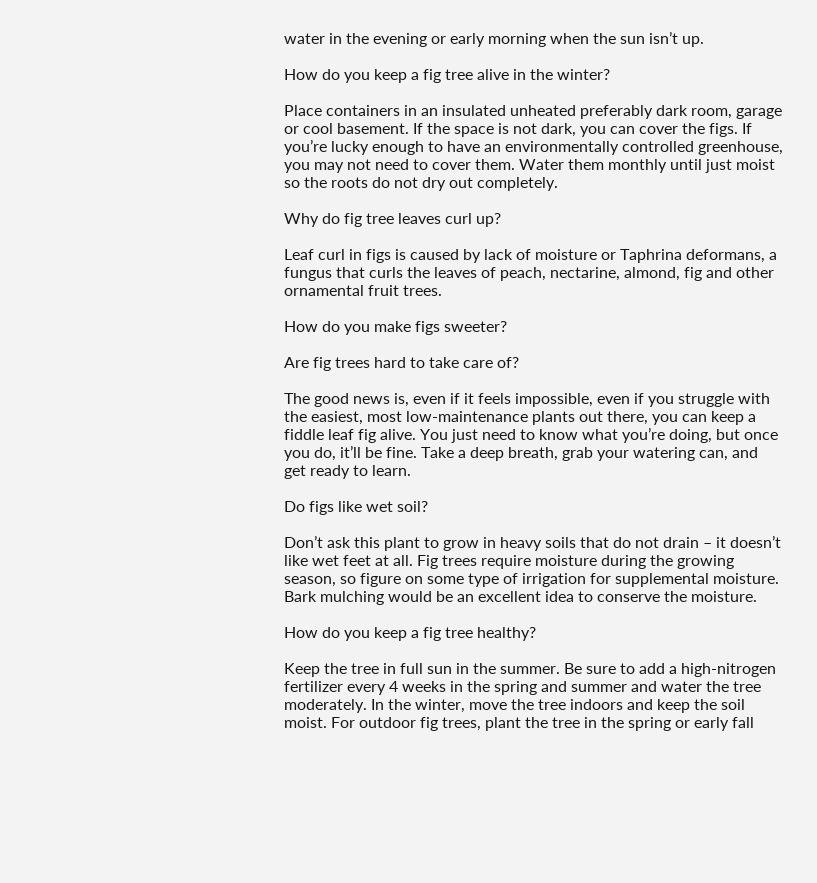water in the evening or early morning when the sun isn’t up.

How do you keep a fig tree alive in the winter?

Place containers in an insulated unheated preferably dark room, garage or cool basement. If the space is not dark, you can cover the figs. If you’re lucky enough to have an environmentally controlled greenhouse, you may not need to cover them. Water them monthly until just moist so the roots do not dry out completely.

Why do fig tree leaves curl up?

Leaf curl in figs is caused by lack of moisture or Taphrina deformans, a fungus that curls the leaves of peach, nectarine, almond, fig and other ornamental fruit trees.

How do you make figs sweeter?

Are fig trees hard to take care of?

The good news is, even if it feels impossible, even if you struggle with the easiest, most low-maintenance plants out there, you can keep a fiddle leaf fig alive. You just need to know what you’re doing, but once you do, it’ll be fine. Take a deep breath, grab your watering can, and get ready to learn.

Do figs like wet soil?

Don’t ask this plant to grow in heavy soils that do not drain – it doesn’t like wet feet at all. Fig trees require moisture during the growing season, so figure on some type of irrigation for supplemental moisture. Bark mulching would be an excellent idea to conserve the moisture.

How do you keep a fig tree healthy?

Keep the tree in full sun in the summer. Be sure to add a high-nitrogen fertilizer every 4 weeks in the spring and summer and water the tree moderately. In the winter, move the tree indoors and keep the soil moist. For outdoor fig trees, plant the tree in the spring or early fall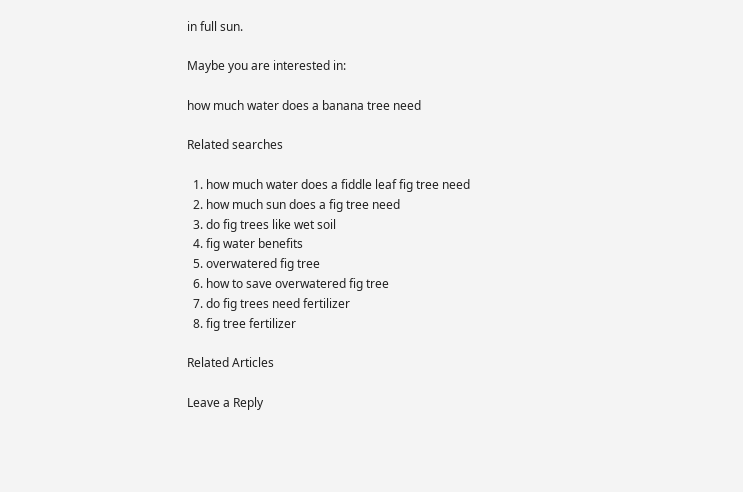in full sun.

Maybe you are interested in:

how much water does a banana tree need

Related searches

  1. how much water does a fiddle leaf fig tree need
  2. how much sun does a fig tree need
  3. do fig trees like wet soil
  4. fig water benefits
  5. overwatered fig tree
  6. how to save overwatered fig tree
  7. do fig trees need fertilizer
  8. fig tree fertilizer

Related Articles

Leave a Reply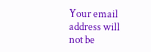Your email address will not be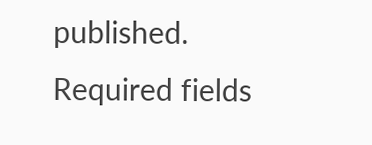published. Required fields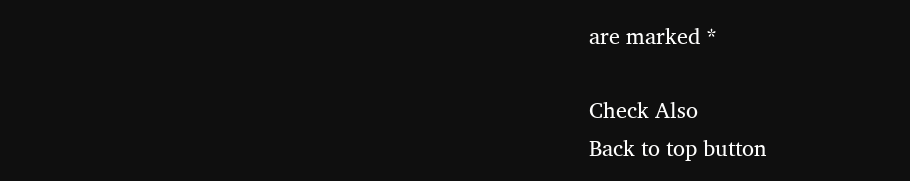are marked *

Check Also
Back to top button